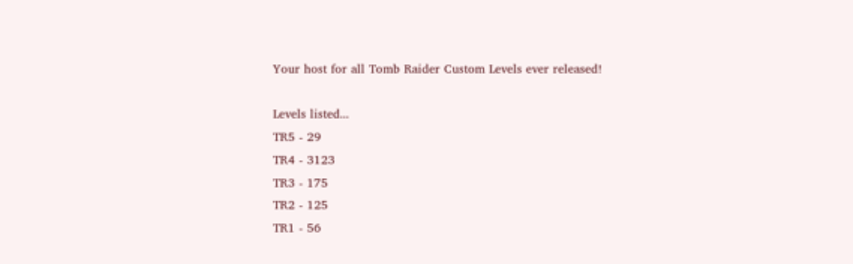Your host for all Tomb Raider Custom Levels ever released!

Levels listed...
TR5 - 29
TR4 - 3123
TR3 - 175
TR2 - 125
TR1 - 56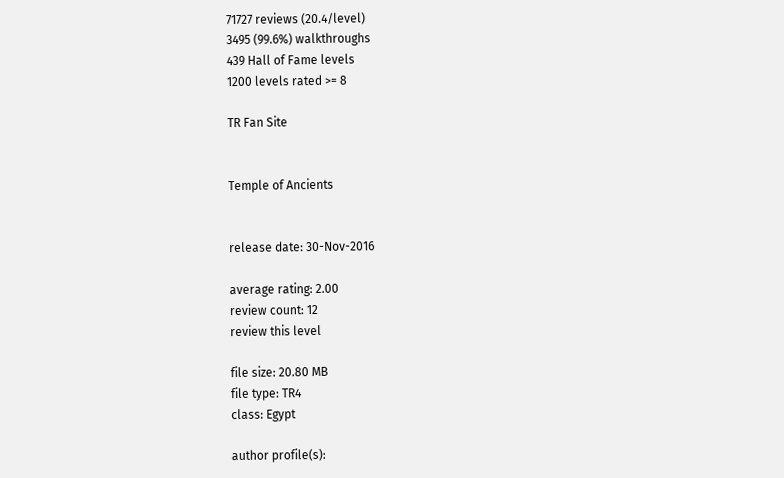71727 reviews (20.4/level)
3495 (99.6%) walkthroughs
439 Hall of Fame levels
1200 levels rated >= 8

TR Fan Site


Temple of Ancients


release date: 30-Nov-2016

average rating: 2.00
review count: 12
review this level

file size: 20.80 MB
file type: TR4
class: Egypt

author profile(s):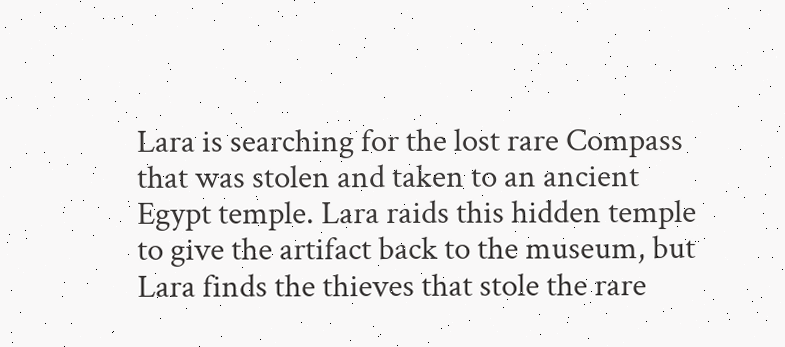Lara is searching for the lost rare Compass that was stolen and taken to an ancient Egypt temple. Lara raids this hidden temple to give the artifact back to the museum, but Lara finds the thieves that stole the rare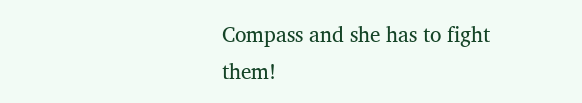Compass and she has to fight them!